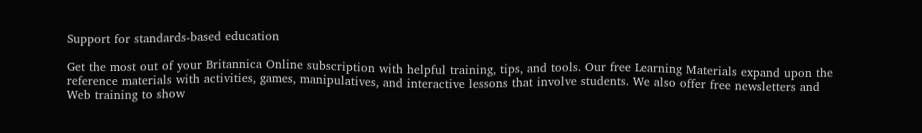Support for standards-based education

Get the most out of your Britannica Online subscription with helpful training, tips, and tools. Our free Learning Materials expand upon the reference materials with activities, games, manipulatives, and interactive lessons that involve students. We also offer free newsletters and Web training to show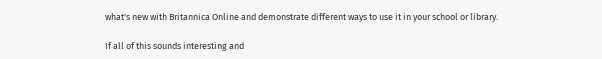what's new with Britannica Online and demonstrate different ways to use it in your school or library.

If all of this sounds interesting and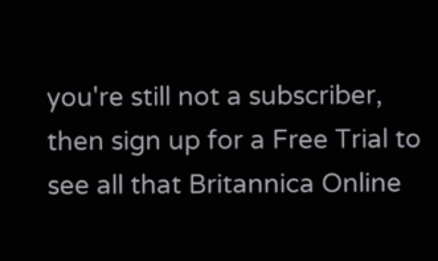you're still not a subscriber, then sign up for a Free Trial to see all that Britannica Online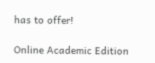has to offer!

Online Academic Edition